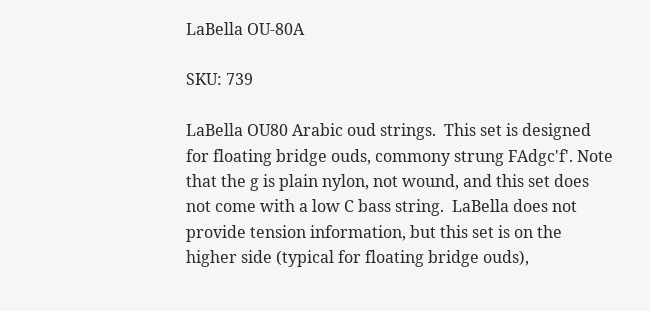LaBella OU-80A

SKU: 739

LaBella OU80 Arabic oud strings.  This set is designed for floating bridge ouds, commony strung FAdgc'f'. Note that the g is plain nylon, not wound, and this set does not come with a low C bass string.  LaBella does not provide tension information, but this set is on the higher side (typical for floating bridge ouds),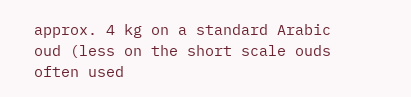approx. 4 kg on a standard Arabic oud (less on the short scale ouds often used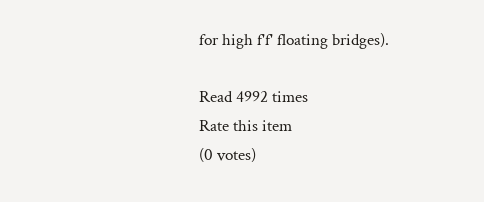for high f'f' floating bridges).

Read 4992 times
Rate this item
(0 votes)